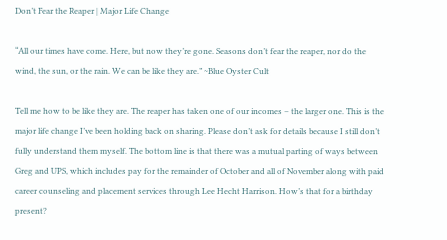Don’t Fear the Reaper | Major Life Change

“All our times have come. Here, but now they’re gone. Seasons don’t fear the reaper, nor do the wind, the sun, or the rain. We can be like they are.” ~Blue Oyster Cult

Tell me how to be like they are. The reaper has taken one of our incomes – the larger one. This is the major life change I’ve been holding back on sharing. Please don’t ask for details because I still don’t fully understand them myself. The bottom line is that there was a mutual parting of ways between Greg and UPS, which includes pay for the remainder of October and all of November along with paid career counseling and placement services through Lee Hecht Harrison. How’s that for a birthday present?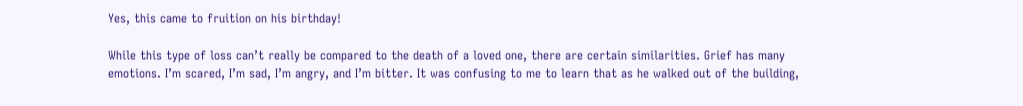Yes, this came to fruition on his birthday!

While this type of loss can’t really be compared to the death of a loved one, there are certain similarities. Grief has many emotions. I’m scared, I’m sad, I’m angry, and I’m bitter. It was confusing to me to learn that as he walked out of the building,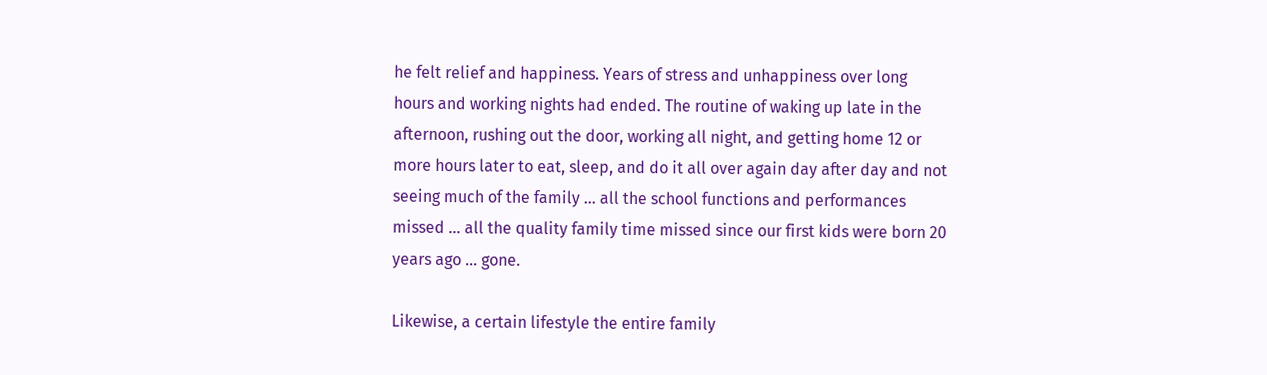he felt relief and happiness. Years of stress and unhappiness over long hours and working nights had ended. The routine of waking up late in the afternoon, rushing out the door, working all night, and getting home 12 or more hours later to eat, sleep, and do it all over again day after day and not seeing much of the family … all the school functions and performances missed … all the quality family time missed since our first kids were born 20 years ago … gone.

Likewise, a certain lifestyle the entire family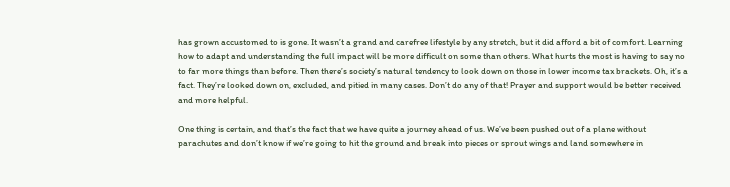has grown accustomed to is gone. It wasn’t a grand and carefree lifestyle by any stretch, but it did afford a bit of comfort. Learning how to adapt and understanding the full impact will be more difficult on some than others. What hurts the most is having to say no to far more things than before. Then there’s society’s natural tendency to look down on those in lower income tax brackets. Oh, it’s a fact. They’re looked down on, excluded, and pitied in many cases. Don’t do any of that! Prayer and support would be better received and more helpful.

One thing is certain, and that’s the fact that we have quite a journey ahead of us. We’ve been pushed out of a plane without parachutes and don’t know if we’re going to hit the ground and break into pieces or sprout wings and land somewhere in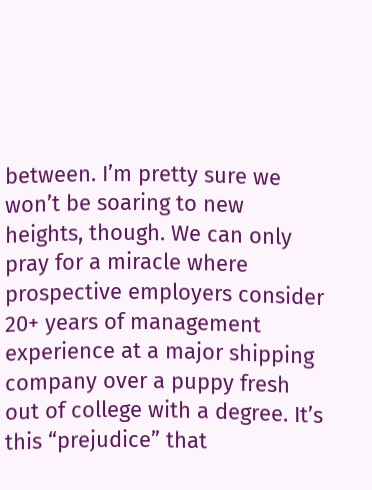between. I’m pretty sure we won’t be soaring to new heights, though. We can only pray for a miracle where prospective employers consider 20+ years of management experience at a major shipping company over a puppy fresh out of college with a degree. It’s this “prejudice” that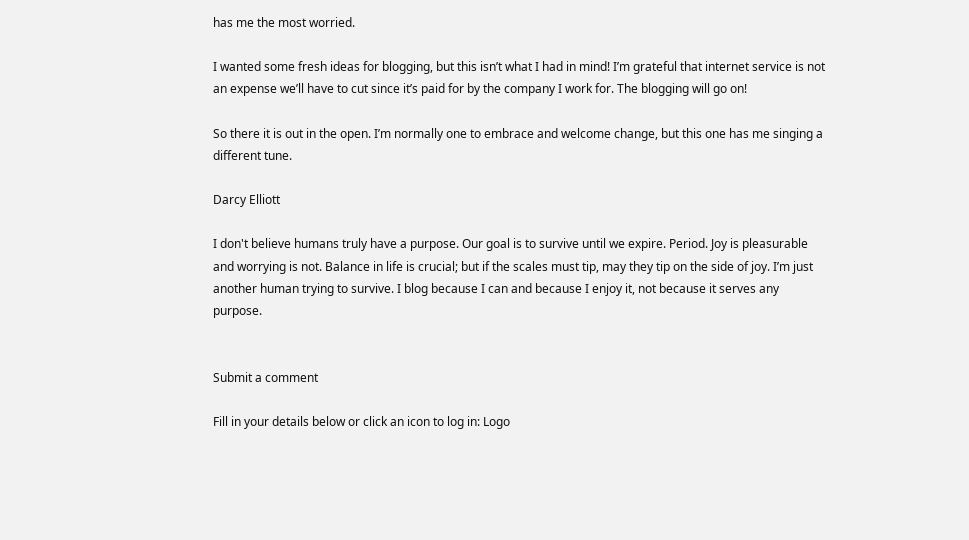has me the most worried.

I wanted some fresh ideas for blogging, but this isn’t what I had in mind! I’m grateful that internet service is not an expense we’ll have to cut since it’s paid for by the company I work for. The blogging will go on!

So there it is out in the open. I’m normally one to embrace and welcome change, but this one has me singing a different tune.

Darcy Elliott

I don't believe humans truly have a purpose. Our goal is to survive until we expire. Period. Joy is pleasurable and worrying is not. Balance in life is crucial; but if the scales must tip, may they tip on the side of joy. I’m just another human trying to survive. I blog because I can and because I enjoy it, not because it serves any purpose.


Submit a comment

Fill in your details below or click an icon to log in: Logo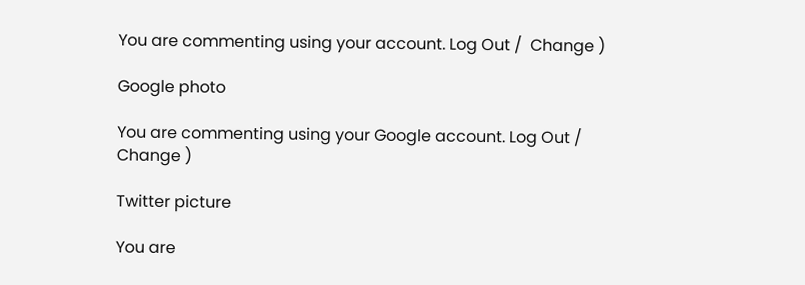You are commenting using your account. Log Out /  Change )

Google photo

You are commenting using your Google account. Log Out /  Change )

Twitter picture

You are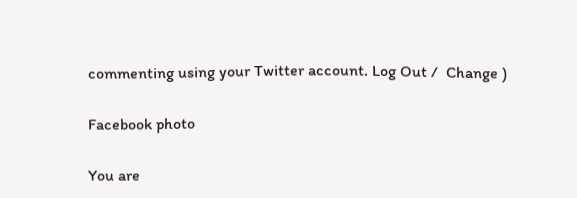commenting using your Twitter account. Log Out /  Change )

Facebook photo

You are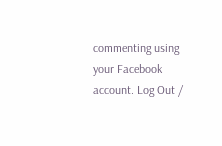commenting using your Facebook account. Log Out /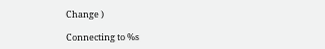Change )

Connecting to %s